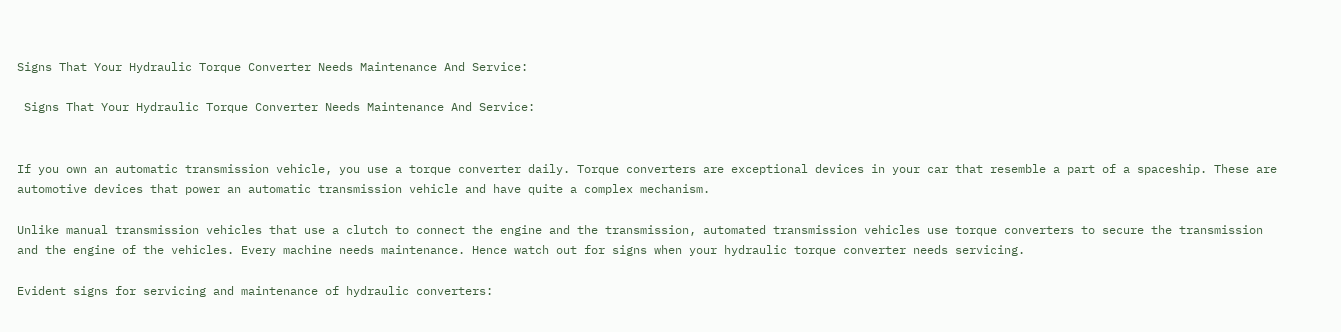Signs That Your Hydraulic Torque Converter Needs Maintenance And Service:

 Signs That Your Hydraulic Torque Converter Needs Maintenance And Service:


If you own an automatic transmission vehicle, you use a torque converter daily. Torque converters are exceptional devices in your car that resemble a part of a spaceship. These are automotive devices that power an automatic transmission vehicle and have quite a complex mechanism.

Unlike manual transmission vehicles that use a clutch to connect the engine and the transmission, automated transmission vehicles use torque converters to secure the transmission and the engine of the vehicles. Every machine needs maintenance. Hence watch out for signs when your hydraulic torque converter needs servicing.

Evident signs for servicing and maintenance of hydraulic converters: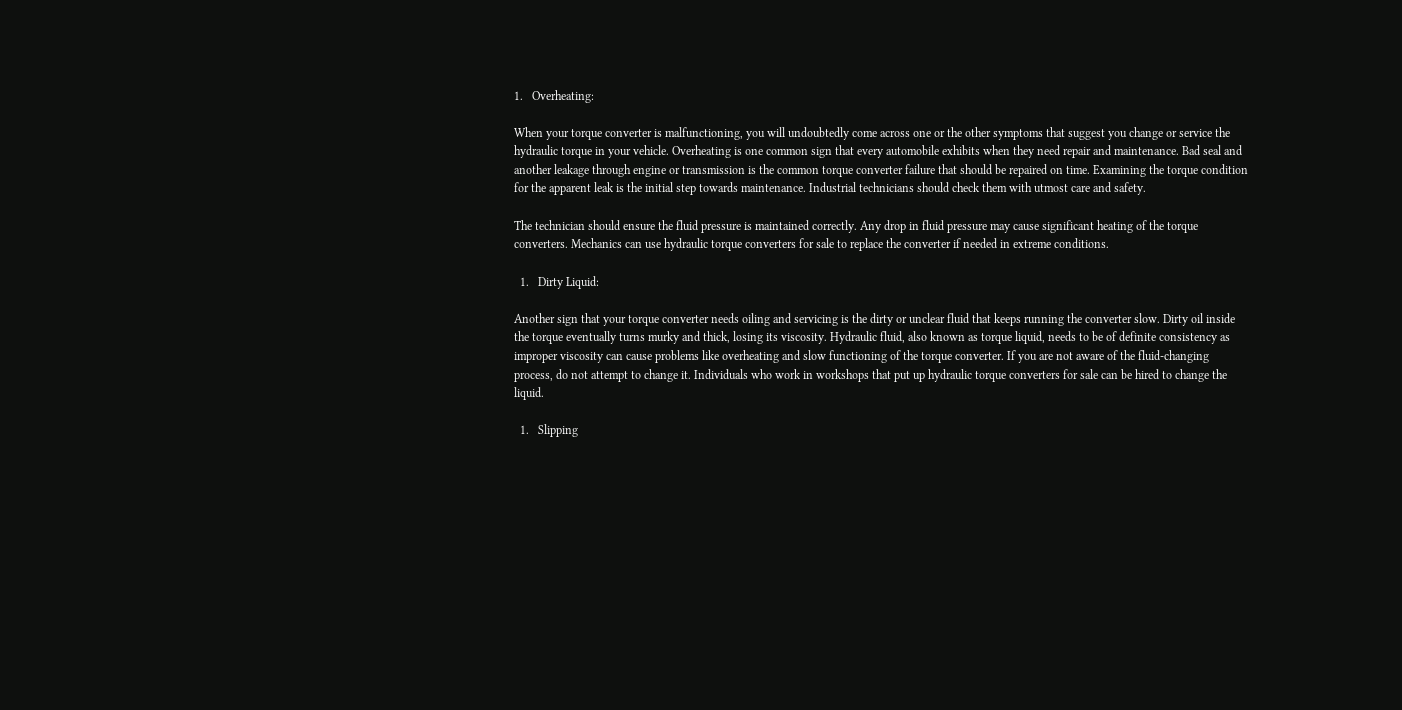1.   Overheating:

When your torque converter is malfunctioning, you will undoubtedly come across one or the other symptoms that suggest you change or service the hydraulic torque in your vehicle. Overheating is one common sign that every automobile exhibits when they need repair and maintenance. Bad seal and another leakage through engine or transmission is the common torque converter failure that should be repaired on time. Examining the torque condition for the apparent leak is the initial step towards maintenance. Industrial technicians should check them with utmost care and safety.

The technician should ensure the fluid pressure is maintained correctly. Any drop in fluid pressure may cause significant heating of the torque converters. Mechanics can use hydraulic torque converters for sale to replace the converter if needed in extreme conditions.

  1.   Dirty Liquid:

Another sign that your torque converter needs oiling and servicing is the dirty or unclear fluid that keeps running the converter slow. Dirty oil inside the torque eventually turns murky and thick, losing its viscosity. Hydraulic fluid, also known as torque liquid, needs to be of definite consistency as improper viscosity can cause problems like overheating and slow functioning of the torque converter. If you are not aware of the fluid-changing process, do not attempt to change it. Individuals who work in workshops that put up hydraulic torque converters for sale can be hired to change the liquid.

  1.   Slipping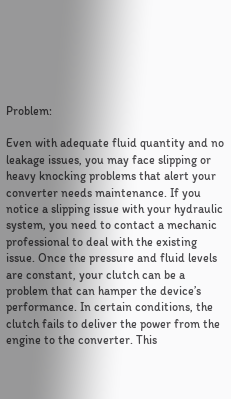Problem:

Even with adequate fluid quantity and no leakage issues, you may face slipping or heavy knocking problems that alert your converter needs maintenance. If you notice a slipping issue with your hydraulic system, you need to contact a mechanic professional to deal with the existing issue. Once the pressure and fluid levels are constant, your clutch can be a problem that can hamper the device’s performance. In certain conditions, the clutch fails to deliver the power from the engine to the converter. This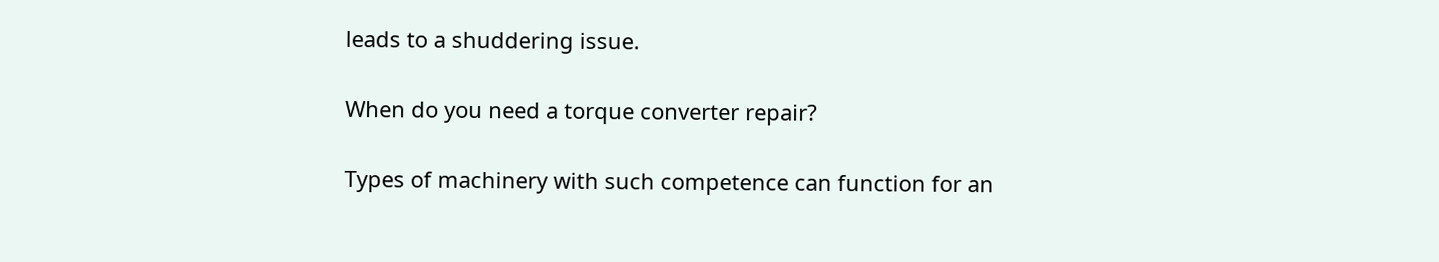leads to a shuddering issue.

When do you need a torque converter repair?

Types of machinery with such competence can function for an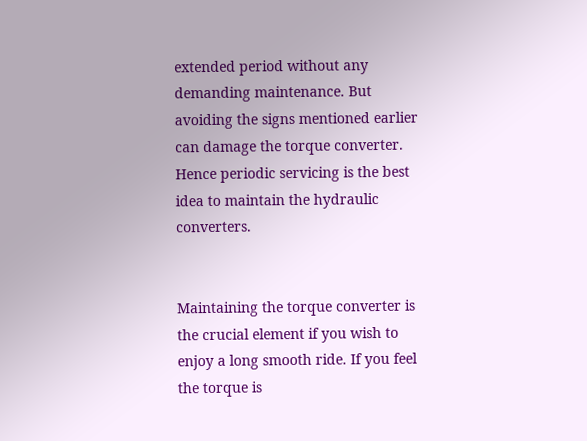extended period without any demanding maintenance. But avoiding the signs mentioned earlier can damage the torque converter. Hence periodic servicing is the best idea to maintain the hydraulic converters.


Maintaining the torque converter is the crucial element if you wish to enjoy a long smooth ride. If you feel the torque is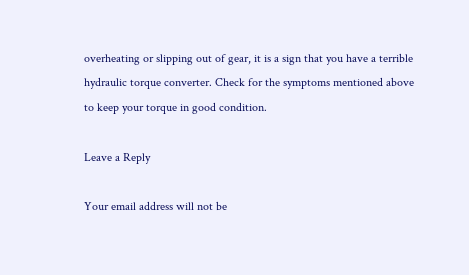overheating or slipping out of gear, it is a sign that you have a terrible hydraulic torque converter. Check for the symptoms mentioned above to keep your torque in good condition.

Leave a Reply

Your email address will not be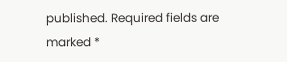published. Required fields are marked *